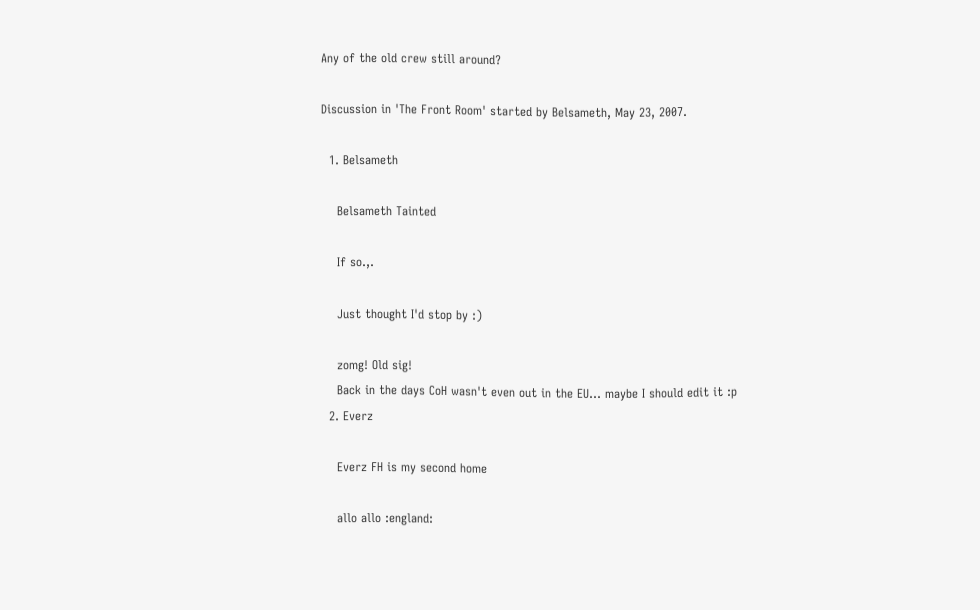Any of the old crew still around?

Discussion in 'The Front Room' started by Belsameth, May 23, 2007.

  1. Belsameth

    Belsameth Tainted

    If so.,.

    Just thought I'd stop by :)

    zomg! Old sig!
    Back in the days CoH wasn't even out in the EU... maybe I should edit it :p
  2. Everz

    Everz FH is my second home

    allo allo :england: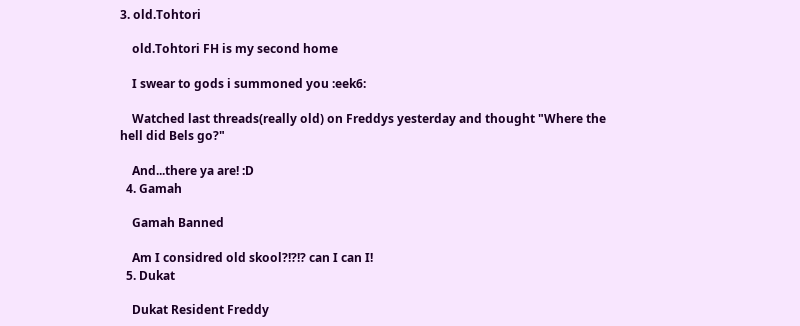3. old.Tohtori

    old.Tohtori FH is my second home

    I swear to gods i summoned you :eek6:

    Watched last threads(really old) on Freddys yesterday and thought "Where the hell did Bels go?"

    And...there ya are! :D
  4. Gamah

    Gamah Banned

    Am I considred old skool?!?!? can I can I!
  5. Dukat

    Dukat Resident Freddy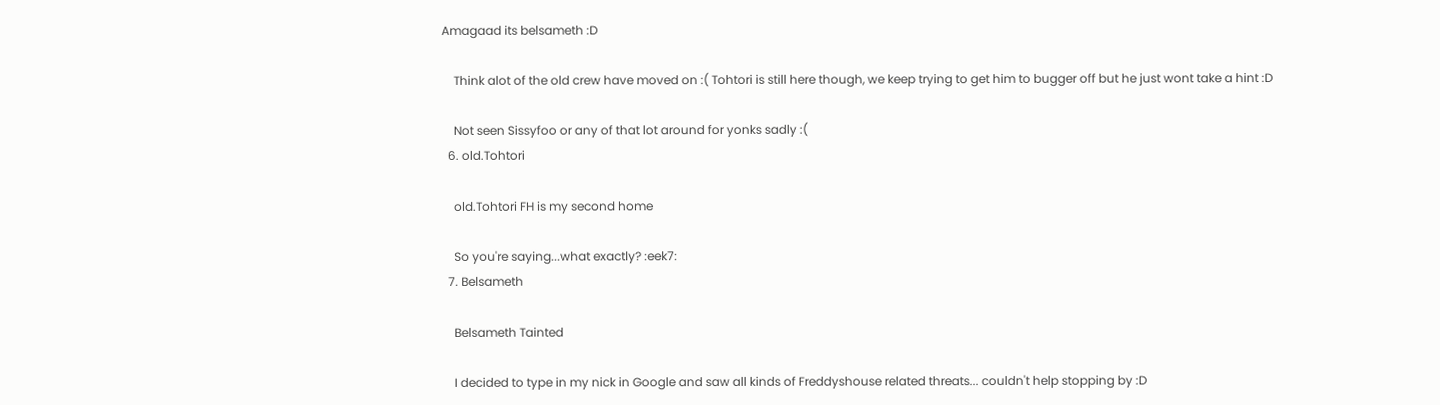Amagaad its belsameth :D

    Think alot of the old crew have moved on :( Tohtori is still here though, we keep trying to get him to bugger off but he just wont take a hint :D

    Not seen Sissyfoo or any of that lot around for yonks sadly :(
  6. old.Tohtori

    old.Tohtori FH is my second home

    So you're saying...what exactly? :eek7:
  7. Belsameth

    Belsameth Tainted

    I decided to type in my nick in Google and saw all kinds of Freddyshouse related threats... couldn't help stopping by :D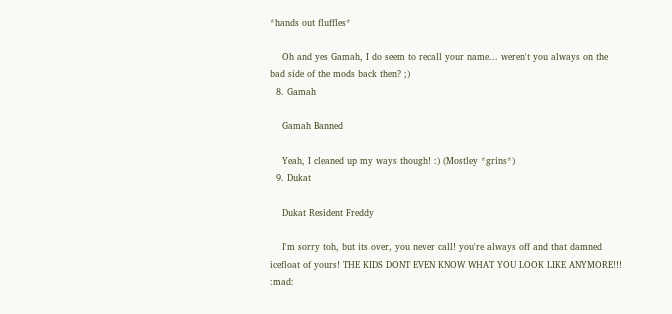*hands out fluffles*

    Oh and yes Gamah, I do seem to recall your name... weren't you always on the bad side of the mods back then? ;)
  8. Gamah

    Gamah Banned

    Yeah, I cleaned up my ways though! :) (Mostley *grins*)
  9. Dukat

    Dukat Resident Freddy

    I'm sorry toh, but its over, you never call! you're always off and that damned icefloat of yours! THE KIDS DONT EVEN KNOW WHAT YOU LOOK LIKE ANYMORE!!! :mad: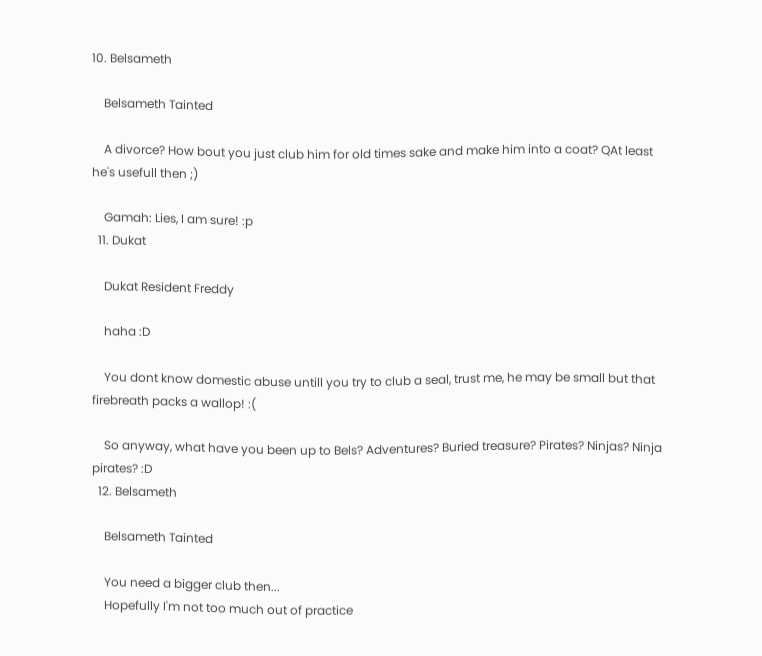10. Belsameth

    Belsameth Tainted

    A divorce? How bout you just club him for old times sake and make him into a coat? QAt least he's usefull then ;)

    Gamah: Lies, I am sure! :p
  11. Dukat

    Dukat Resident Freddy

    haha :D

    You dont know domestic abuse untill you try to club a seal, trust me, he may be small but that firebreath packs a wallop! :(

    So anyway, what have you been up to Bels? Adventures? Buried treasure? Pirates? Ninjas? Ninja pirates? :D
  12. Belsameth

    Belsameth Tainted

    You need a bigger club then...
    Hopefully I'm not too much out of practice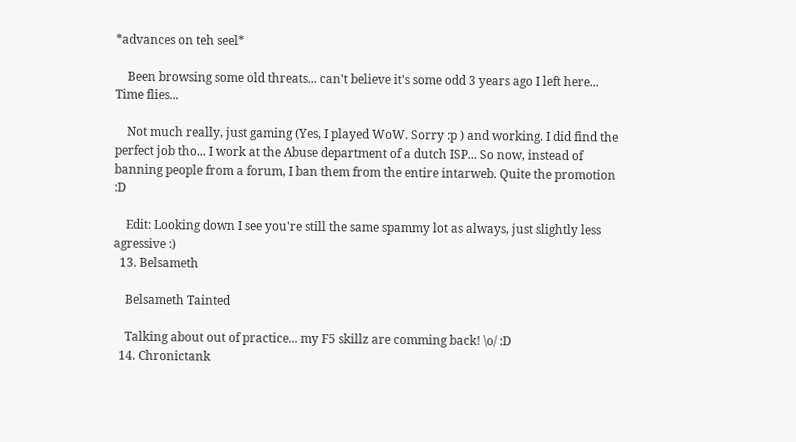*advances on teh seel*

    Been browsing some old threats... can't believe it's some odd 3 years ago I left here... Time flies...

    Not much really, just gaming (Yes, I played WoW. Sorry :p ) and working. I did find the perfect job tho... I work at the Abuse department of a dutch ISP... So now, instead of banning people from a forum, I ban them from the entire intarweb. Quite the promotion :D

    Edit: Looking down I see you're still the same spammy lot as always, just slightly less agressive :)
  13. Belsameth

    Belsameth Tainted

    Talking about out of practice... my F5 skillz are comming back! \o/ :D
  14. Chronictank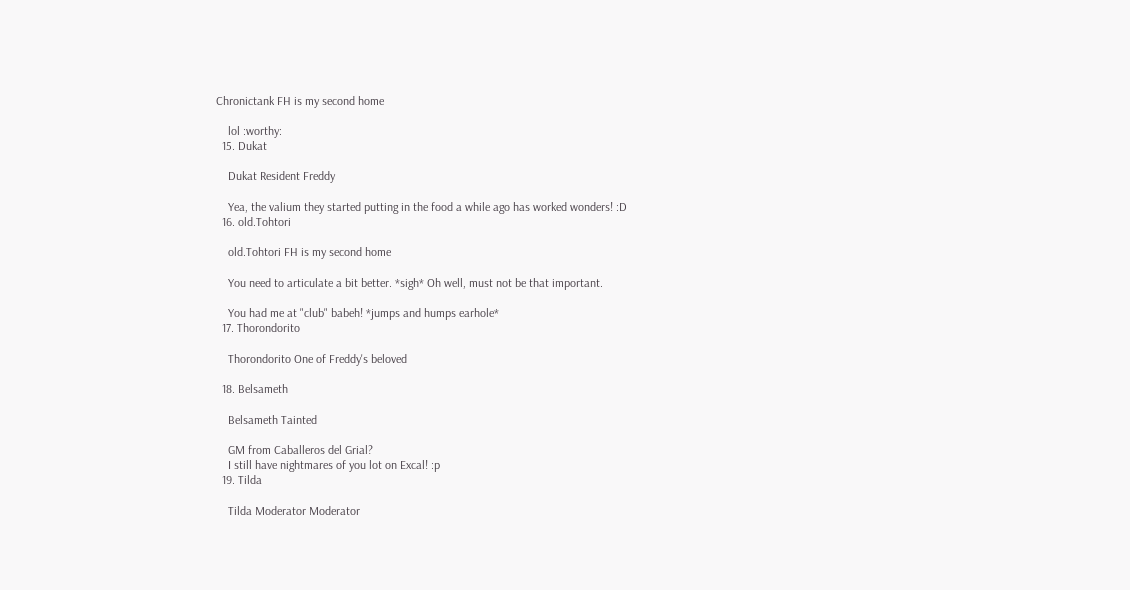Chronictank FH is my second home

    lol :worthy:
  15. Dukat

    Dukat Resident Freddy

    Yea, the valium they started putting in the food a while ago has worked wonders! :D
  16. old.Tohtori

    old.Tohtori FH is my second home

    You need to articulate a bit better. *sigh* Oh well, must not be that important.

    You had me at "club" babeh! *jumps and humps earhole*
  17. Thorondorito

    Thorondorito One of Freddy's beloved

  18. Belsameth

    Belsameth Tainted

    GM from Caballeros del Grial?
    I still have nightmares of you lot on Excal! :p
  19. Tilda

    Tilda Moderator Moderator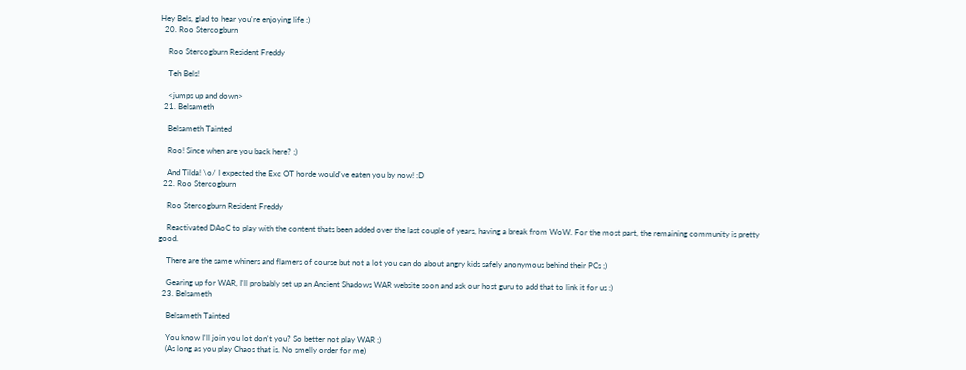Hey Bels, glad to hear you're enjoying life :)
  20. Roo Stercogburn

    Roo Stercogburn Resident Freddy

    Teh Bels!

    <jumps up and down>
  21. Belsameth

    Belsameth Tainted

    Roo! Since when are you back here? ;)

    And Tilda! \o/ I expected the Exc OT horde would've eaten you by now! :D
  22. Roo Stercogburn

    Roo Stercogburn Resident Freddy

    Reactivated DAoC to play with the content thats been added over the last couple of years, having a break from WoW. For the most part, the remaining community is pretty good.

    There are the same whiners and flamers of course but not a lot you can do about angry kids safely anonymous behind their PCs ;)

    Gearing up for WAR, I'll probably set up an Ancient Shadows WAR website soon and ask our host guru to add that to link it for us :)
  23. Belsameth

    Belsameth Tainted

    You know I'll join you lot don't you? So better not play WAR ;)
    (As long as you play Chaos that is. No smelly order for me)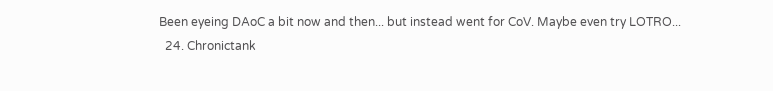Been eyeing DAoC a bit now and then... but instead went for CoV. Maybe even try LOTRO...
  24. Chronictank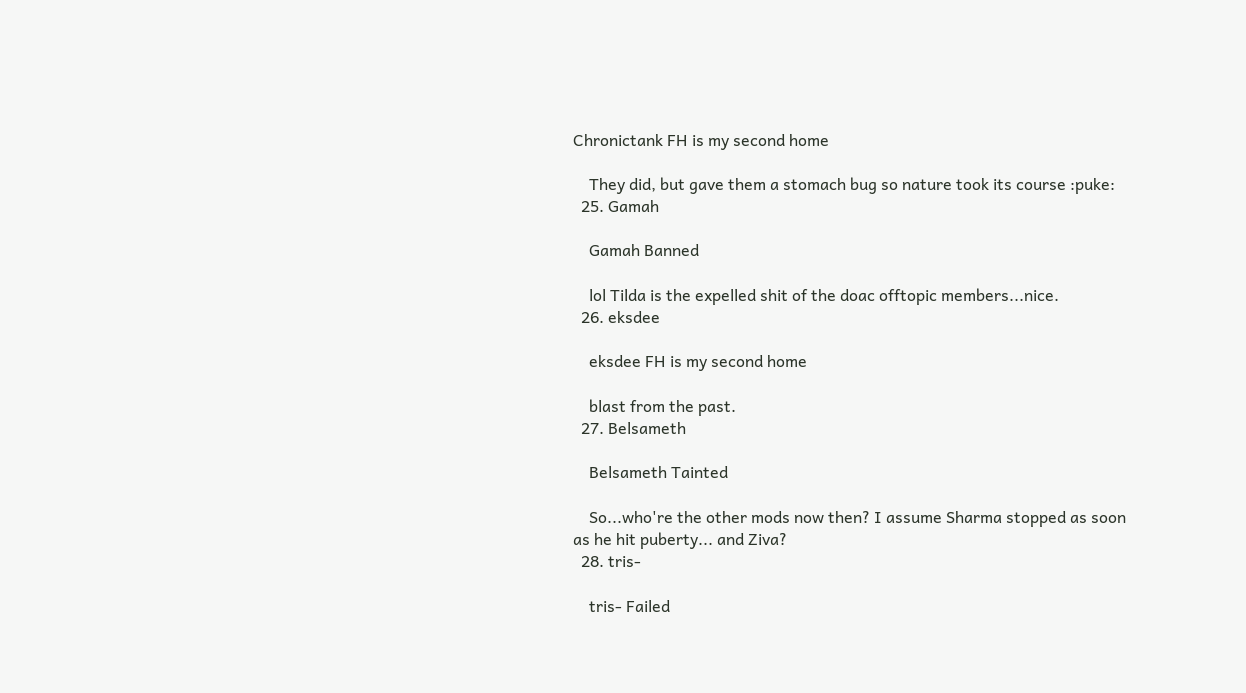Chronictank FH is my second home

    They did, but gave them a stomach bug so nature took its course :puke:
  25. Gamah

    Gamah Banned

    lol Tilda is the expelled shit of the doac offtopic members...nice.
  26. eksdee

    eksdee FH is my second home

    blast from the past.
  27. Belsameth

    Belsameth Tainted

    So...who're the other mods now then? I assume Sharma stopped as soon as he hit puberty... and Ziva?
  28. tris-

    tris- Failed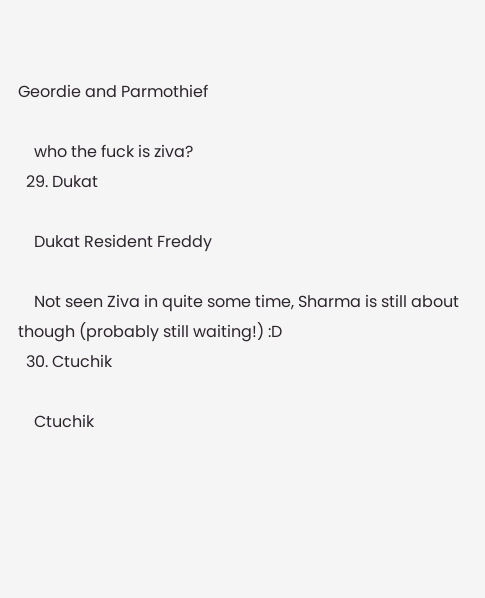Geordie and Parmothief

    who the fuck is ziva?
  29. Dukat

    Dukat Resident Freddy

    Not seen Ziva in quite some time, Sharma is still about though (probably still waiting!) :D
  30. Ctuchik

    Ctuchik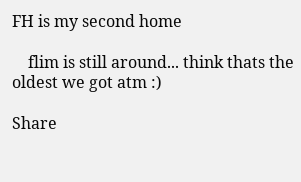FH is my second home

    flim is still around... think thats the oldest we got atm :)

Share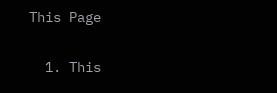This Page

  1. This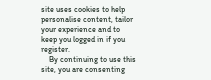site uses cookies to help personalise content, tailor your experience and to keep you logged in if you register.
    By continuing to use this site, you are consenting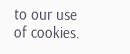to our use of cookies.